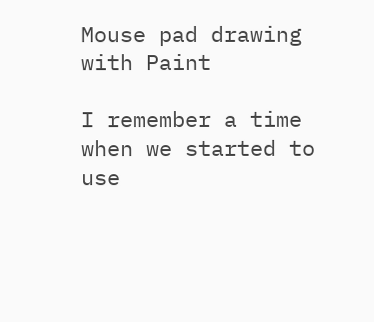Mouse pad drawing with Paint

I remember a time when we started to use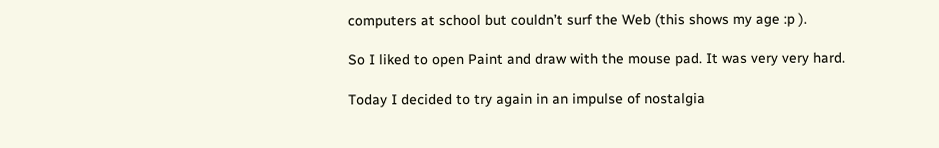computers at school but couldn’t surf the Web (this shows my age :p ).

So I liked to open Paint and draw with the mouse pad. It was very very hard.

Today I decided to try again in an impulse of nostalgia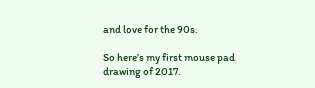and love for the 90s.

So here’s my first mouse pad drawing of 2017.